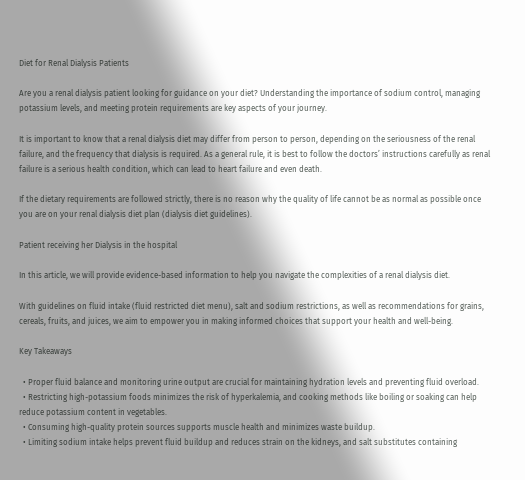Diet for Renal Dialysis Patients

Are you a renal dialysis patient looking for guidance on your diet? Understanding the importance of sodium control, managing potassium levels, and meeting protein requirements are key aspects of your journey.

It is important to know that a renal dialysis diet may differ from person to person, depending on the seriousness of the renal failure, and the frequency that dialysis is required. As a general rule, it is best to follow the doctors’ instructions carefully as renal failure is a serious health condition, which can lead to heart failure and even death.

If the dietary requirements are followed strictly, there is no reason why the quality of life cannot be as normal as possible once you are on your renal dialysis diet plan (dialysis diet guidelines).

Patient receiving her Dialysis in the hospital

In this article, we will provide evidence-based information to help you navigate the complexities of a renal dialysis diet.

With guidelines on fluid intake (fluid restricted diet menu), salt and sodium restrictions, as well as recommendations for grains, cereals, fruits, and juices, we aim to empower you in making informed choices that support your health and well-being.

Key Takeaways

  • Proper fluid balance and monitoring urine output are crucial for maintaining hydration levels and preventing fluid overload.
  • Restricting high-potassium foods minimizes the risk of hyperkalemia, and cooking methods like boiling or soaking can help reduce potassium content in vegetables.
  • Consuming high-quality protein sources supports muscle health and minimizes waste buildup.
  • Limiting sodium intake helps prevent fluid buildup and reduces strain on the kidneys, and salt substitutes containing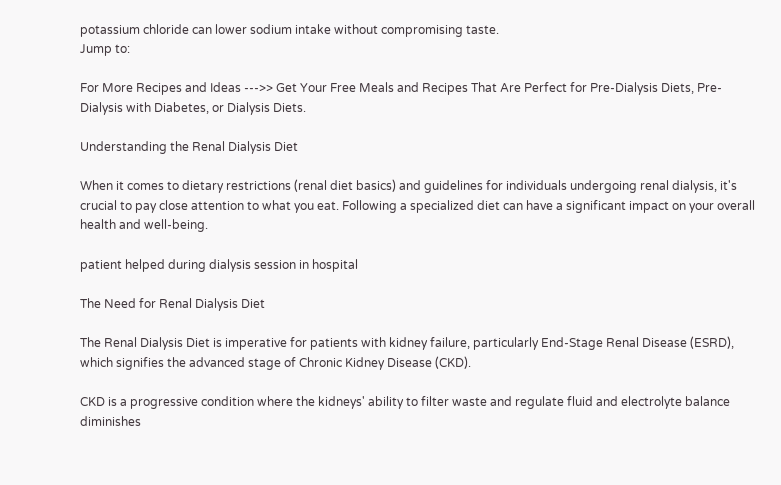potassium chloride can lower sodium intake without compromising taste.
Jump to:

For More Recipes and Ideas --->> Get Your Free Meals and Recipes That Are Perfect for Pre-Dialysis Diets, Pre-Dialysis with Diabetes, or Dialysis Diets.

Understanding the Renal Dialysis Diet

When it comes to dietary restrictions (renal diet basics) and guidelines for individuals undergoing renal dialysis, it's crucial to pay close attention to what you eat. Following a specialized diet can have a significant impact on your overall health and well-being.

patient helped during dialysis session in hospital

The Need for Renal Dialysis Diet

The Renal Dialysis Diet is imperative for patients with kidney failure, particularly End-Stage Renal Disease (ESRD), which signifies the advanced stage of Chronic Kidney Disease (CKD).

CKD is a progressive condition where the kidneys' ability to filter waste and regulate fluid and electrolyte balance diminishes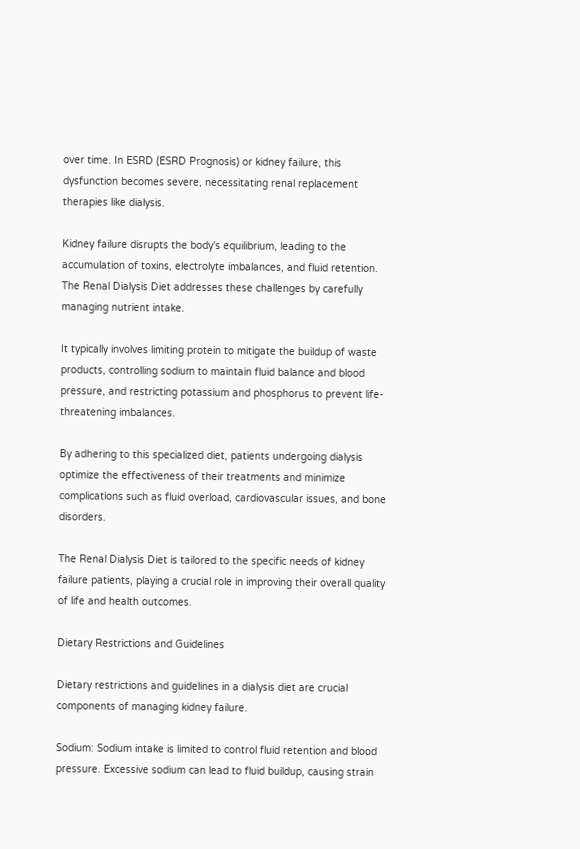over time. In ESRD (ESRD Prognosis) or kidney failure, this dysfunction becomes severe, necessitating renal replacement therapies like dialysis.

Kidney failure disrupts the body's equilibrium, leading to the accumulation of toxins, electrolyte imbalances, and fluid retention. The Renal Dialysis Diet addresses these challenges by carefully managing nutrient intake.

It typically involves limiting protein to mitigate the buildup of waste products, controlling sodium to maintain fluid balance and blood pressure, and restricting potassium and phosphorus to prevent life-threatening imbalances.

By adhering to this specialized diet, patients undergoing dialysis optimize the effectiveness of their treatments and minimize complications such as fluid overload, cardiovascular issues, and bone disorders.

The Renal Dialysis Diet is tailored to the specific needs of kidney failure patients, playing a crucial role in improving their overall quality of life and health outcomes.

Dietary Restrictions and Guidelines

Dietary restrictions and guidelines in a dialysis diet are crucial components of managing kidney failure.

Sodium: Sodium intake is limited to control fluid retention and blood pressure. Excessive sodium can lead to fluid buildup, causing strain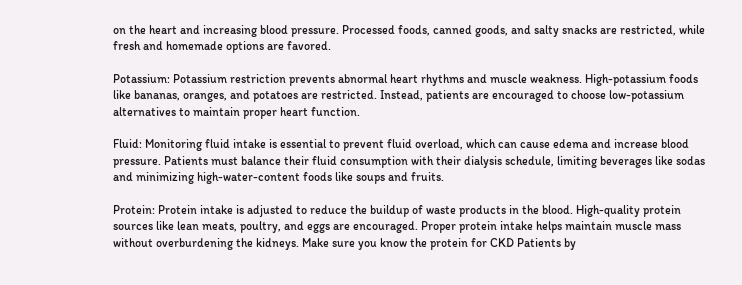on the heart and increasing blood pressure. Processed foods, canned goods, and salty snacks are restricted, while fresh and homemade options are favored.

Potassium: Potassium restriction prevents abnormal heart rhythms and muscle weakness. High-potassium foods like bananas, oranges, and potatoes are restricted. Instead, patients are encouraged to choose low-potassium alternatives to maintain proper heart function.

Fluid: Monitoring fluid intake is essential to prevent fluid overload, which can cause edema and increase blood pressure. Patients must balance their fluid consumption with their dialysis schedule, limiting beverages like sodas and minimizing high-water-content foods like soups and fruits.

Protein: Protein intake is adjusted to reduce the buildup of waste products in the blood. High-quality protein sources like lean meats, poultry, and eggs are encouraged. Proper protein intake helps maintain muscle mass without overburdening the kidneys. Make sure you know the protein for CKD Patients by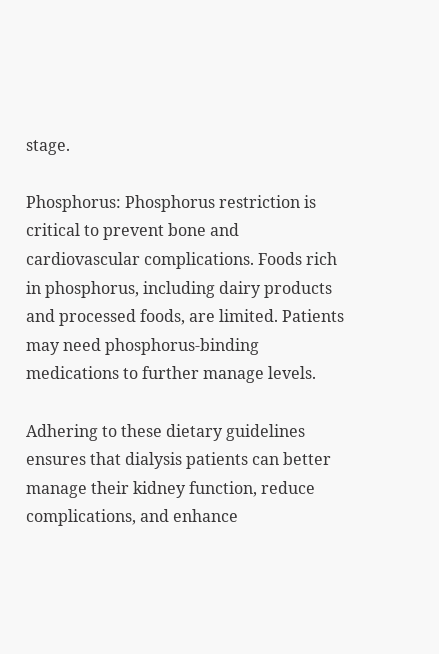stage.

Phosphorus: Phosphorus restriction is critical to prevent bone and cardiovascular complications. Foods rich in phosphorus, including dairy products and processed foods, are limited. Patients may need phosphorus-binding medications to further manage levels.

Adhering to these dietary guidelines ensures that dialysis patients can better manage their kidney function, reduce complications, and enhance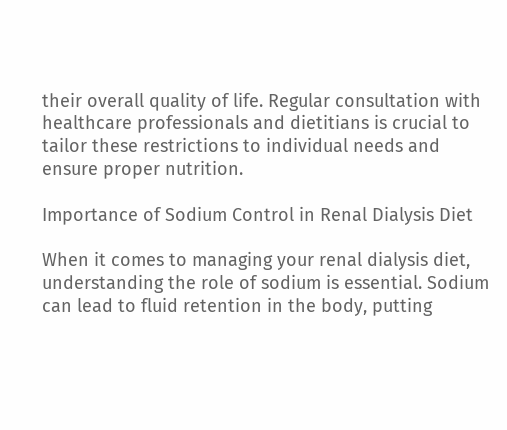their overall quality of life. Regular consultation with healthcare professionals and dietitians is crucial to tailor these restrictions to individual needs and ensure proper nutrition.

Importance of Sodium Control in Renal Dialysis Diet

When it comes to managing your renal dialysis diet, understanding the role of sodium is essential. Sodium can lead to fluid retention in the body, putting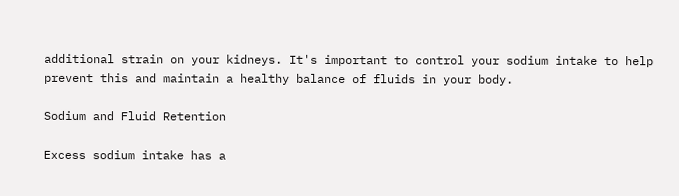additional strain on your kidneys. It's important to control your sodium intake to help prevent this and maintain a healthy balance of fluids in your body.

Sodium and Fluid Retention

Excess sodium intake has a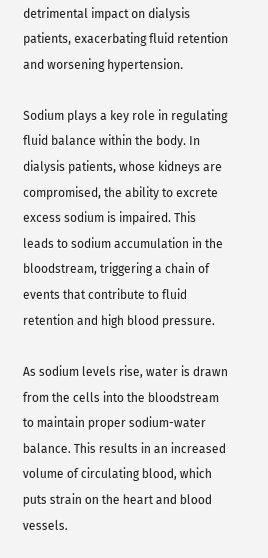detrimental impact on dialysis patients, exacerbating fluid retention and worsening hypertension.

Sodium plays a key role in regulating fluid balance within the body. In dialysis patients, whose kidneys are compromised, the ability to excrete excess sodium is impaired. This leads to sodium accumulation in the bloodstream, triggering a chain of events that contribute to fluid retention and high blood pressure.

As sodium levels rise, water is drawn from the cells into the bloodstream to maintain proper sodium-water balance. This results in an increased volume of circulating blood, which puts strain on the heart and blood vessels.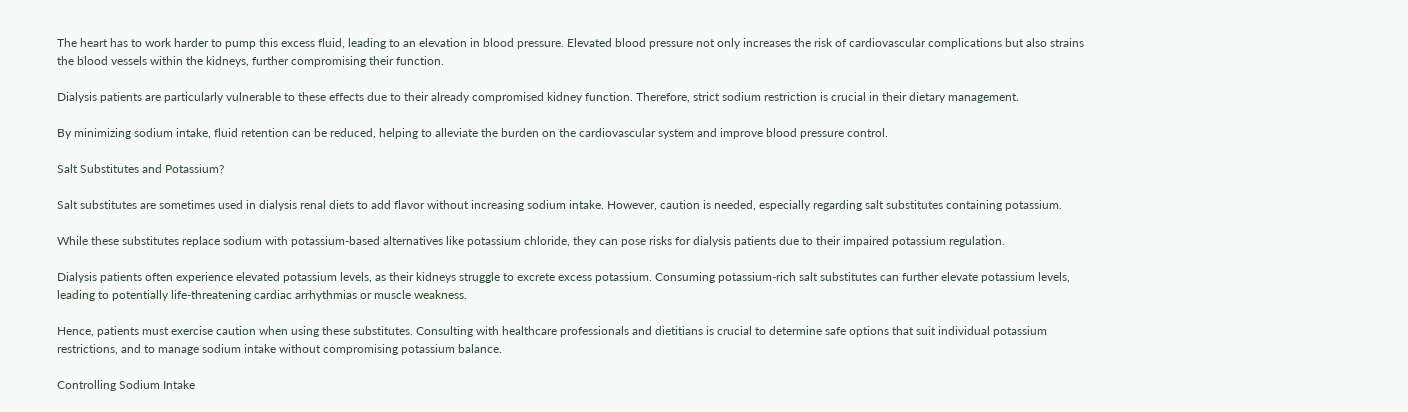The heart has to work harder to pump this excess fluid, leading to an elevation in blood pressure. Elevated blood pressure not only increases the risk of cardiovascular complications but also strains the blood vessels within the kidneys, further compromising their function.

Dialysis patients are particularly vulnerable to these effects due to their already compromised kidney function. Therefore, strict sodium restriction is crucial in their dietary management.

By minimizing sodium intake, fluid retention can be reduced, helping to alleviate the burden on the cardiovascular system and improve blood pressure control.

Salt Substitutes and Potassium?

Salt substitutes are sometimes used in dialysis renal diets to add flavor without increasing sodium intake. However, caution is needed, especially regarding salt substitutes containing potassium.

While these substitutes replace sodium with potassium-based alternatives like potassium chloride, they can pose risks for dialysis patients due to their impaired potassium regulation.

Dialysis patients often experience elevated potassium levels, as their kidneys struggle to excrete excess potassium. Consuming potassium-rich salt substitutes can further elevate potassium levels, leading to potentially life-threatening cardiac arrhythmias or muscle weakness.

Hence, patients must exercise caution when using these substitutes. Consulting with healthcare professionals and dietitians is crucial to determine safe options that suit individual potassium restrictions, and to manage sodium intake without compromising potassium balance.

Controlling Sodium Intake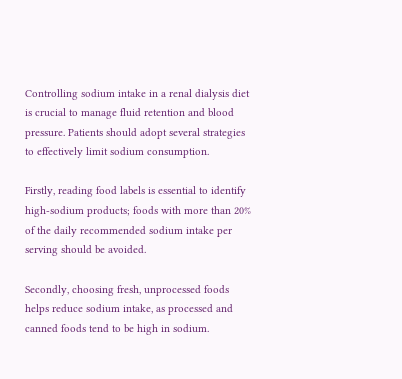Controlling sodium intake in a renal dialysis diet is crucial to manage fluid retention and blood pressure. Patients should adopt several strategies to effectively limit sodium consumption.

Firstly, reading food labels is essential to identify high-sodium products; foods with more than 20% of the daily recommended sodium intake per serving should be avoided.

Secondly, choosing fresh, unprocessed foods helps reduce sodium intake, as processed and canned foods tend to be high in sodium.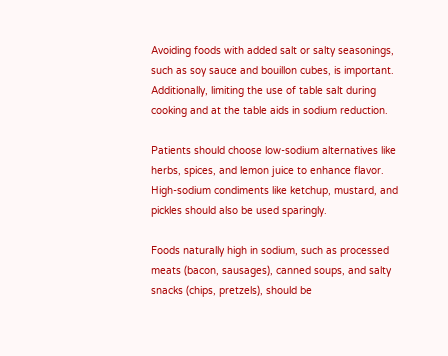Avoiding foods with added salt or salty seasonings, such as soy sauce and bouillon cubes, is important. Additionally, limiting the use of table salt during cooking and at the table aids in sodium reduction.

Patients should choose low-sodium alternatives like herbs, spices, and lemon juice to enhance flavor. High-sodium condiments like ketchup, mustard, and pickles should also be used sparingly.

Foods naturally high in sodium, such as processed meats (bacon, sausages), canned soups, and salty snacks (chips, pretzels), should be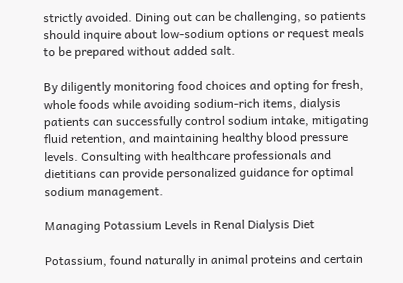strictly avoided. Dining out can be challenging, so patients should inquire about low-sodium options or request meals to be prepared without added salt.

By diligently monitoring food choices and opting for fresh, whole foods while avoiding sodium-rich items, dialysis patients can successfully control sodium intake, mitigating fluid retention, and maintaining healthy blood pressure levels. Consulting with healthcare professionals and dietitians can provide personalized guidance for optimal sodium management.

Managing Potassium Levels in Renal Dialysis Diet

Potassium, found naturally in animal proteins and certain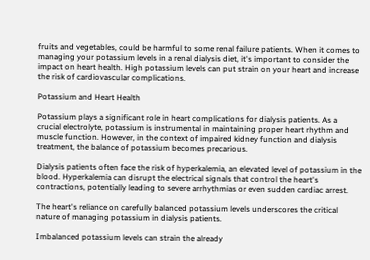fruits and vegetables, could be harmful to some renal failure patients. When it comes to managing your potassium levels in a renal dialysis diet, it's important to consider the impact on heart health. High potassium levels can put strain on your heart and increase the risk of cardiovascular complications.

Potassium and Heart Health

Potassium plays a significant role in heart complications for dialysis patients. As a crucial electrolyte, potassium is instrumental in maintaining proper heart rhythm and muscle function. However, in the context of impaired kidney function and dialysis treatment, the balance of potassium becomes precarious.

Dialysis patients often face the risk of hyperkalemia, an elevated level of potassium in the blood. Hyperkalemia can disrupt the electrical signals that control the heart's contractions, potentially leading to severe arrhythmias or even sudden cardiac arrest.

The heart's reliance on carefully balanced potassium levels underscores the critical nature of managing potassium in dialysis patients.

Imbalanced potassium levels can strain the already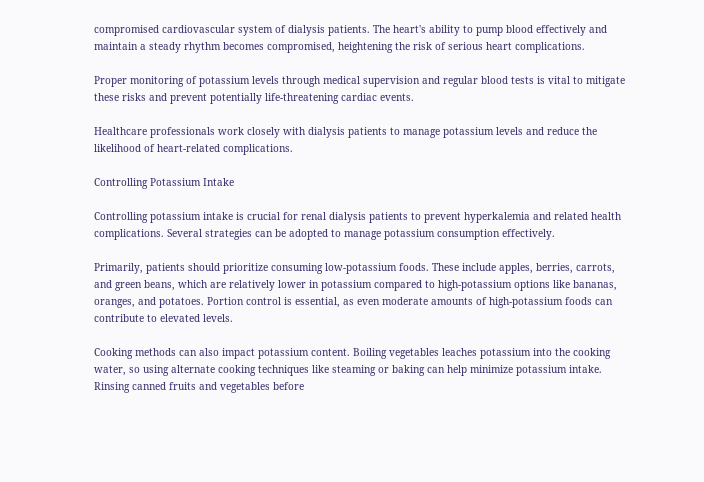compromised cardiovascular system of dialysis patients. The heart's ability to pump blood effectively and maintain a steady rhythm becomes compromised, heightening the risk of serious heart complications.

Proper monitoring of potassium levels through medical supervision and regular blood tests is vital to mitigate these risks and prevent potentially life-threatening cardiac events.

Healthcare professionals work closely with dialysis patients to manage potassium levels and reduce the likelihood of heart-related complications.

Controlling Potassium Intake

Controlling potassium intake is crucial for renal dialysis patients to prevent hyperkalemia and related health complications. Several strategies can be adopted to manage potassium consumption effectively.

Primarily, patients should prioritize consuming low-potassium foods. These include apples, berries, carrots, and green beans, which are relatively lower in potassium compared to high-potassium options like bananas, oranges, and potatoes. Portion control is essential, as even moderate amounts of high-potassium foods can contribute to elevated levels.

Cooking methods can also impact potassium content. Boiling vegetables leaches potassium into the cooking water, so using alternate cooking techniques like steaming or baking can help minimize potassium intake. Rinsing canned fruits and vegetables before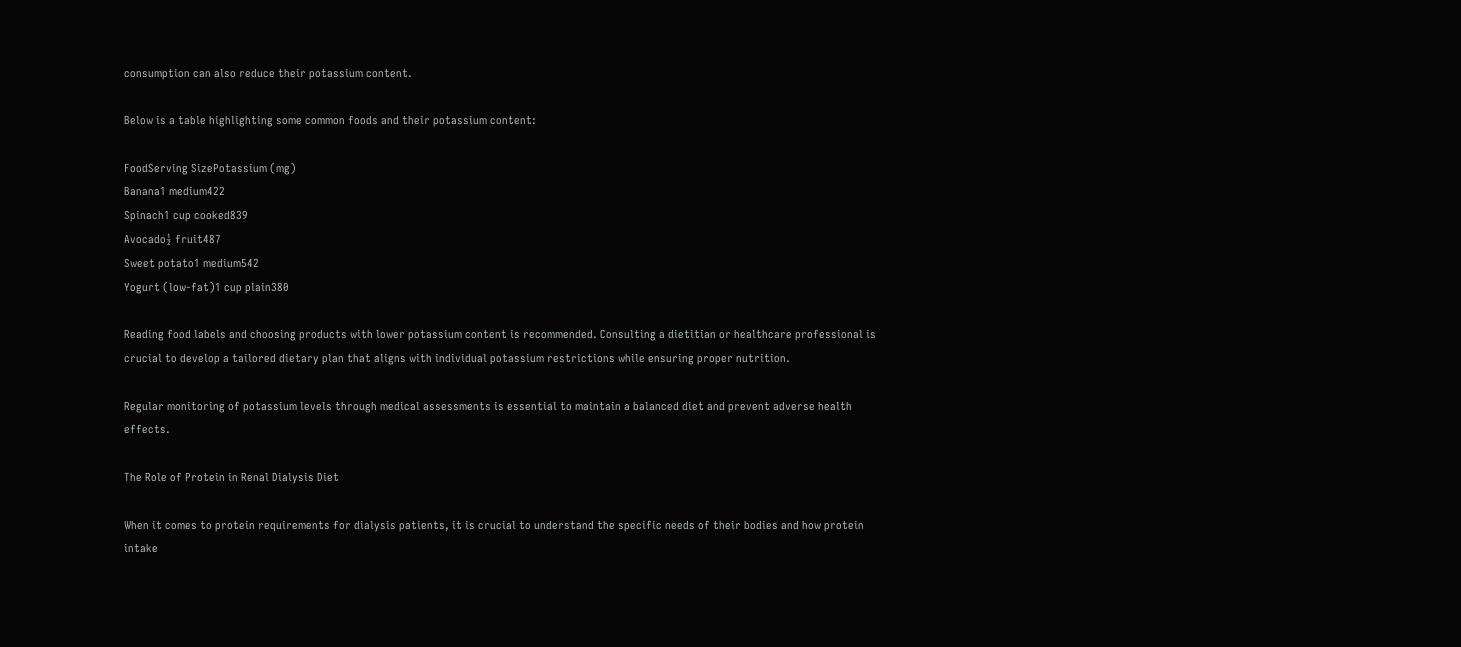consumption can also reduce their potassium content.

Below is a table highlighting some common foods and their potassium content:

FoodServing SizePotassium (mg)
Banana1 medium422
Spinach1 cup cooked839
Avocado½ fruit487
Sweet potato1 medium542
Yogurt (low-fat)1 cup plain380

Reading food labels and choosing products with lower potassium content is recommended. Consulting a dietitian or healthcare professional is crucial to develop a tailored dietary plan that aligns with individual potassium restrictions while ensuring proper nutrition.

Regular monitoring of potassium levels through medical assessments is essential to maintain a balanced diet and prevent adverse health effects.

The Role of Protein in Renal Dialysis Diet

When it comes to protein requirements for dialysis patients, it is crucial to understand the specific needs of their bodies and how protein intake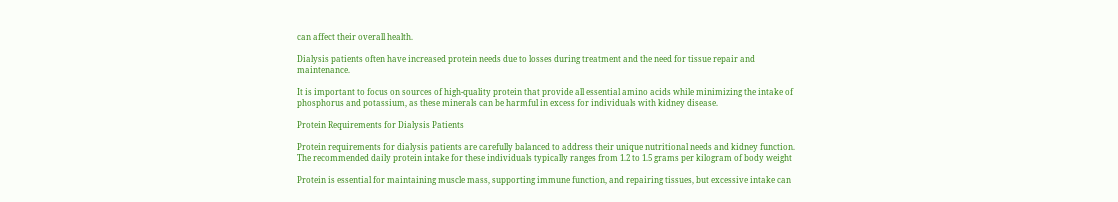can affect their overall health.

Dialysis patients often have increased protein needs due to losses during treatment and the need for tissue repair and maintenance.

It is important to focus on sources of high-quality protein that provide all essential amino acids while minimizing the intake of phosphorus and potassium, as these minerals can be harmful in excess for individuals with kidney disease.

Protein Requirements for Dialysis Patients

Protein requirements for dialysis patients are carefully balanced to address their unique nutritional needs and kidney function. The recommended daily protein intake for these individuals typically ranges from 1.2 to 1.5 grams per kilogram of body weight

Protein is essential for maintaining muscle mass, supporting immune function, and repairing tissues, but excessive intake can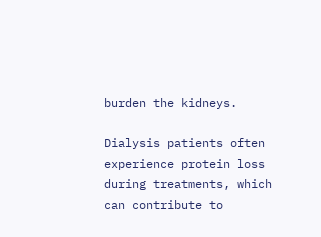burden the kidneys.

Dialysis patients often experience protein loss during treatments, which can contribute to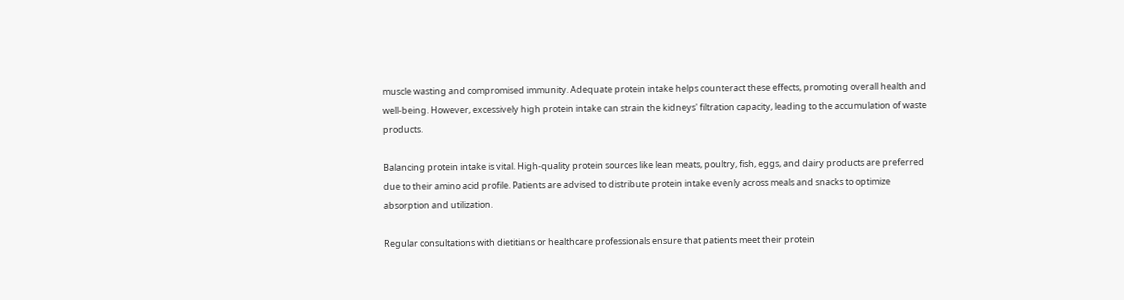muscle wasting and compromised immunity. Adequate protein intake helps counteract these effects, promoting overall health and well-being. However, excessively high protein intake can strain the kidneys' filtration capacity, leading to the accumulation of waste products.

Balancing protein intake is vital. High-quality protein sources like lean meats, poultry, fish, eggs, and dairy products are preferred due to their amino acid profile. Patients are advised to distribute protein intake evenly across meals and snacks to optimize absorption and utilization.

Regular consultations with dietitians or healthcare professionals ensure that patients meet their protein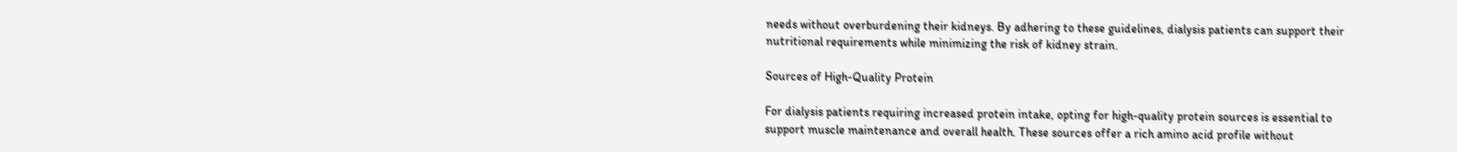needs without overburdening their kidneys. By adhering to these guidelines, dialysis patients can support their nutritional requirements while minimizing the risk of kidney strain.

Sources of High-Quality Protein

For dialysis patients requiring increased protein intake, opting for high-quality protein sources is essential to support muscle maintenance and overall health. These sources offer a rich amino acid profile without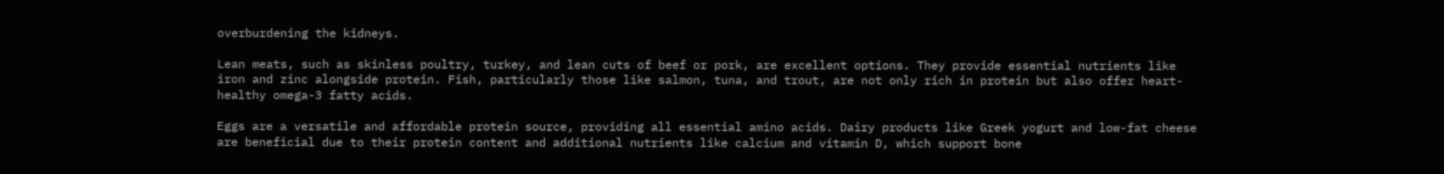overburdening the kidneys.

Lean meats, such as skinless poultry, turkey, and lean cuts of beef or pork, are excellent options. They provide essential nutrients like iron and zinc alongside protein. Fish, particularly those like salmon, tuna, and trout, are not only rich in protein but also offer heart-healthy omega-3 fatty acids.

Eggs are a versatile and affordable protein source, providing all essential amino acids. Dairy products like Greek yogurt and low-fat cheese are beneficial due to their protein content and additional nutrients like calcium and vitamin D, which support bone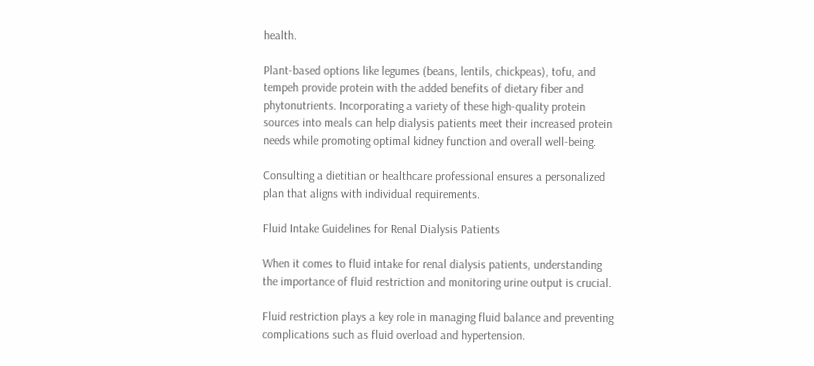health.

Plant-based options like legumes (beans, lentils, chickpeas), tofu, and tempeh provide protein with the added benefits of dietary fiber and phytonutrients. Incorporating a variety of these high-quality protein sources into meals can help dialysis patients meet their increased protein needs while promoting optimal kidney function and overall well-being.

Consulting a dietitian or healthcare professional ensures a personalized plan that aligns with individual requirements.

Fluid Intake Guidelines for Renal Dialysis Patients

When it comes to fluid intake for renal dialysis patients, understanding the importance of fluid restriction and monitoring urine output is crucial.

Fluid restriction plays a key role in managing fluid balance and preventing complications such as fluid overload and hypertension.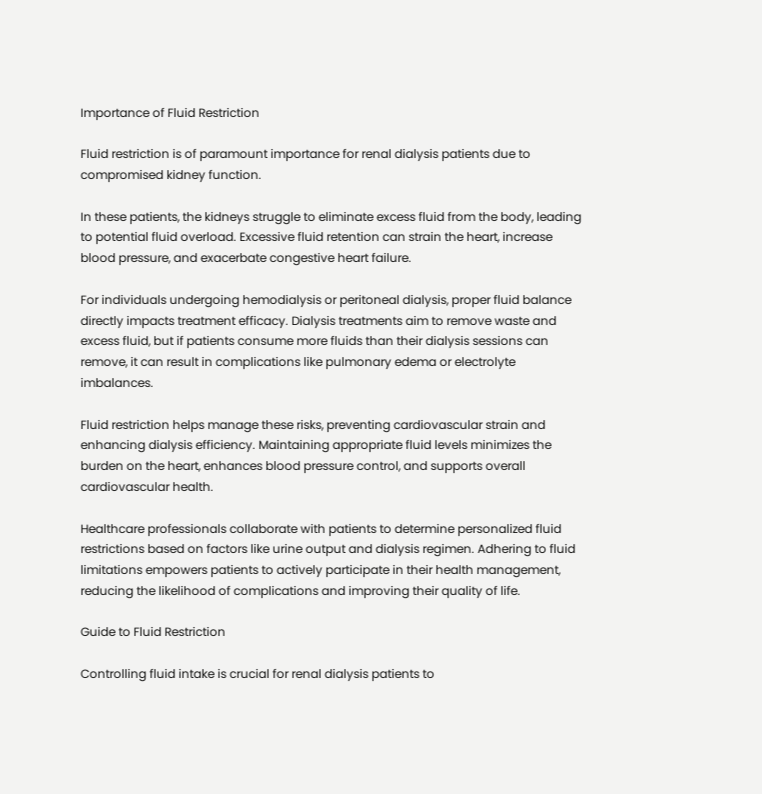Importance of Fluid Restriction

Fluid restriction is of paramount importance for renal dialysis patients due to compromised kidney function.

In these patients, the kidneys struggle to eliminate excess fluid from the body, leading to potential fluid overload. Excessive fluid retention can strain the heart, increase blood pressure, and exacerbate congestive heart failure.

For individuals undergoing hemodialysis or peritoneal dialysis, proper fluid balance directly impacts treatment efficacy. Dialysis treatments aim to remove waste and excess fluid, but if patients consume more fluids than their dialysis sessions can remove, it can result in complications like pulmonary edema or electrolyte imbalances.

Fluid restriction helps manage these risks, preventing cardiovascular strain and enhancing dialysis efficiency. Maintaining appropriate fluid levels minimizes the burden on the heart, enhances blood pressure control, and supports overall cardiovascular health.

Healthcare professionals collaborate with patients to determine personalized fluid restrictions based on factors like urine output and dialysis regimen. Adhering to fluid limitations empowers patients to actively participate in their health management, reducing the likelihood of complications and improving their quality of life.

Guide to Fluid Restriction

Controlling fluid intake is crucial for renal dialysis patients to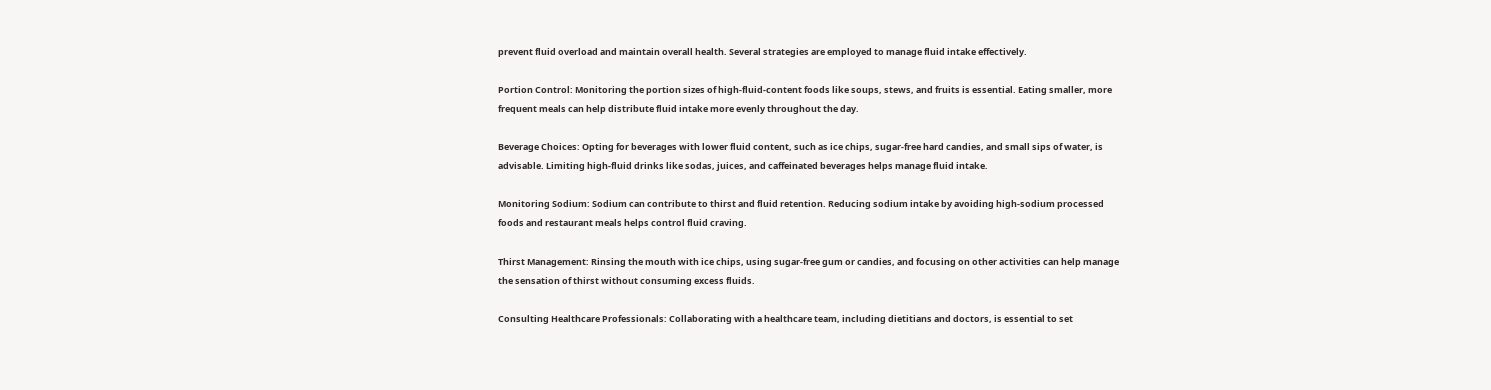prevent fluid overload and maintain overall health. Several strategies are employed to manage fluid intake effectively.

Portion Control: Monitoring the portion sizes of high-fluid-content foods like soups, stews, and fruits is essential. Eating smaller, more frequent meals can help distribute fluid intake more evenly throughout the day.

Beverage Choices: Opting for beverages with lower fluid content, such as ice chips, sugar-free hard candies, and small sips of water, is advisable. Limiting high-fluid drinks like sodas, juices, and caffeinated beverages helps manage fluid intake.

Monitoring Sodium: Sodium can contribute to thirst and fluid retention. Reducing sodium intake by avoiding high-sodium processed foods and restaurant meals helps control fluid craving.

Thirst Management: Rinsing the mouth with ice chips, using sugar-free gum or candies, and focusing on other activities can help manage the sensation of thirst without consuming excess fluids.

Consulting Healthcare Professionals: Collaborating with a healthcare team, including dietitians and doctors, is essential to set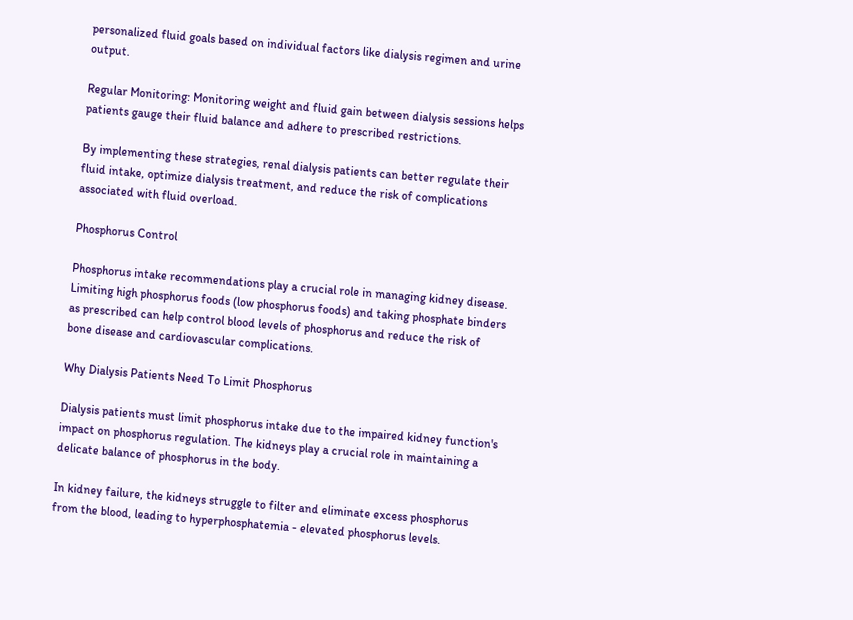personalized fluid goals based on individual factors like dialysis regimen and urine output.

Regular Monitoring: Monitoring weight and fluid gain between dialysis sessions helps patients gauge their fluid balance and adhere to prescribed restrictions.

By implementing these strategies, renal dialysis patients can better regulate their fluid intake, optimize dialysis treatment, and reduce the risk of complications associated with fluid overload.

Phosphorus Control

Phosphorus intake recommendations play a crucial role in managing kidney disease. Limiting high phosphorus foods (low phosphorus foods) and taking phosphate binders as prescribed can help control blood levels of phosphorus and reduce the risk of bone disease and cardiovascular complications.

Why Dialysis Patients Need To Limit Phosphorus

Dialysis patients must limit phosphorus intake due to the impaired kidney function's impact on phosphorus regulation. The kidneys play a crucial role in maintaining a delicate balance of phosphorus in the body.

In kidney failure, the kidneys struggle to filter and eliminate excess phosphorus from the blood, leading to hyperphosphatemia - elevated phosphorus levels.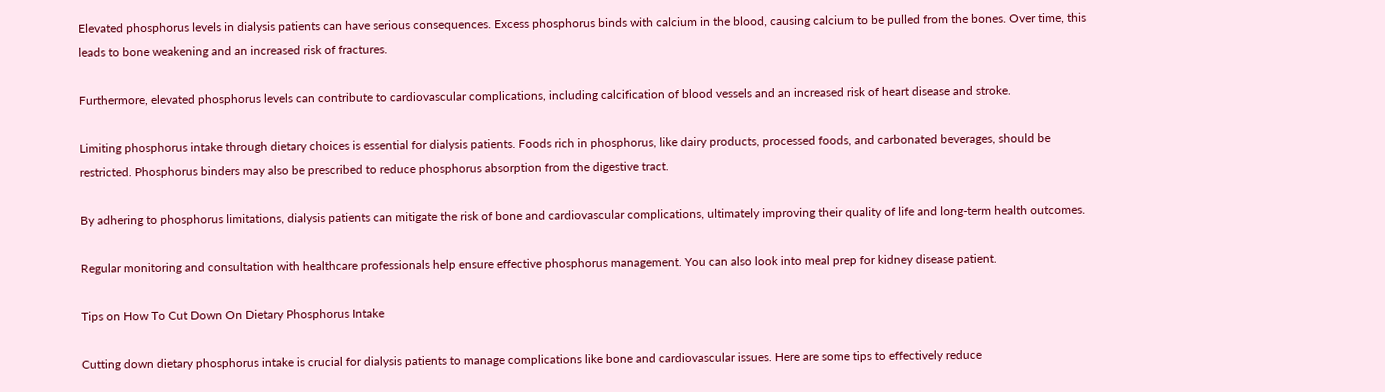Elevated phosphorus levels in dialysis patients can have serious consequences. Excess phosphorus binds with calcium in the blood, causing calcium to be pulled from the bones. Over time, this leads to bone weakening and an increased risk of fractures.

Furthermore, elevated phosphorus levels can contribute to cardiovascular complications, including calcification of blood vessels and an increased risk of heart disease and stroke.

Limiting phosphorus intake through dietary choices is essential for dialysis patients. Foods rich in phosphorus, like dairy products, processed foods, and carbonated beverages, should be restricted. Phosphorus binders may also be prescribed to reduce phosphorus absorption from the digestive tract.

By adhering to phosphorus limitations, dialysis patients can mitigate the risk of bone and cardiovascular complications, ultimately improving their quality of life and long-term health outcomes.

Regular monitoring and consultation with healthcare professionals help ensure effective phosphorus management. You can also look into meal prep for kidney disease patient.

Tips on How To Cut Down On Dietary Phosphorus Intake

Cutting down dietary phosphorus intake is crucial for dialysis patients to manage complications like bone and cardiovascular issues. Here are some tips to effectively reduce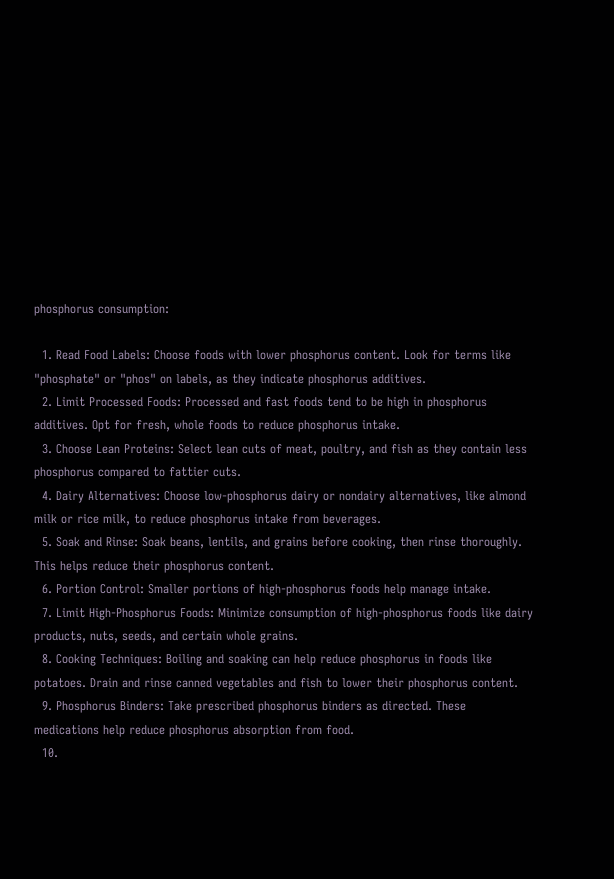phosphorus consumption:

  1. Read Food Labels: Choose foods with lower phosphorus content. Look for terms like "phosphate" or "phos" on labels, as they indicate phosphorus additives.
  2. Limit Processed Foods: Processed and fast foods tend to be high in phosphorus additives. Opt for fresh, whole foods to reduce phosphorus intake.
  3. Choose Lean Proteins: Select lean cuts of meat, poultry, and fish as they contain less phosphorus compared to fattier cuts.
  4. Dairy Alternatives: Choose low-phosphorus dairy or nondairy alternatives, like almond milk or rice milk, to reduce phosphorus intake from beverages.
  5. Soak and Rinse: Soak beans, lentils, and grains before cooking, then rinse thoroughly. This helps reduce their phosphorus content.
  6. Portion Control: Smaller portions of high-phosphorus foods help manage intake.
  7. Limit High-Phosphorus Foods: Minimize consumption of high-phosphorus foods like dairy products, nuts, seeds, and certain whole grains.
  8. Cooking Techniques: Boiling and soaking can help reduce phosphorus in foods like potatoes. Drain and rinse canned vegetables and fish to lower their phosphorus content.
  9. Phosphorus Binders: Take prescribed phosphorus binders as directed. These medications help reduce phosphorus absorption from food.
  10.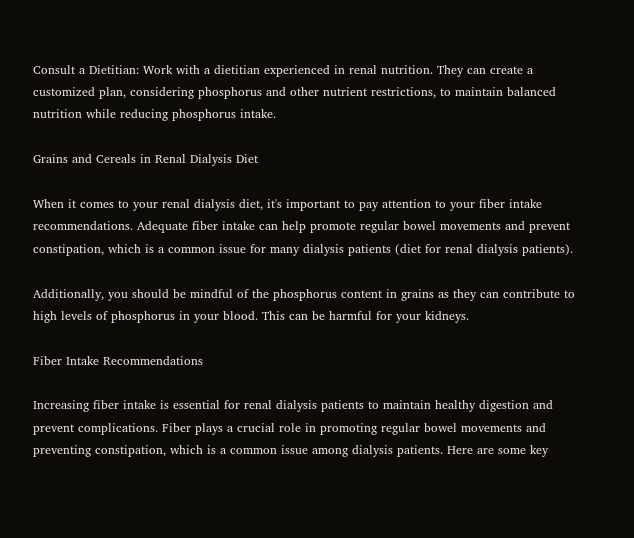Consult a Dietitian: Work with a dietitian experienced in renal nutrition. They can create a customized plan, considering phosphorus and other nutrient restrictions, to maintain balanced nutrition while reducing phosphorus intake.

Grains and Cereals in Renal Dialysis Diet

When it comes to your renal dialysis diet, it's important to pay attention to your fiber intake recommendations. Adequate fiber intake can help promote regular bowel movements and prevent constipation, which is a common issue for many dialysis patients (diet for renal dialysis patients).

Additionally, you should be mindful of the phosphorus content in grains as they can contribute to high levels of phosphorus in your blood. This can be harmful for your kidneys.

Fiber Intake Recommendations

Increasing fiber intake is essential for renal dialysis patients to maintain healthy digestion and prevent complications. Fiber plays a crucial role in promoting regular bowel movements and preventing constipation, which is a common issue among dialysis patients. Here are some key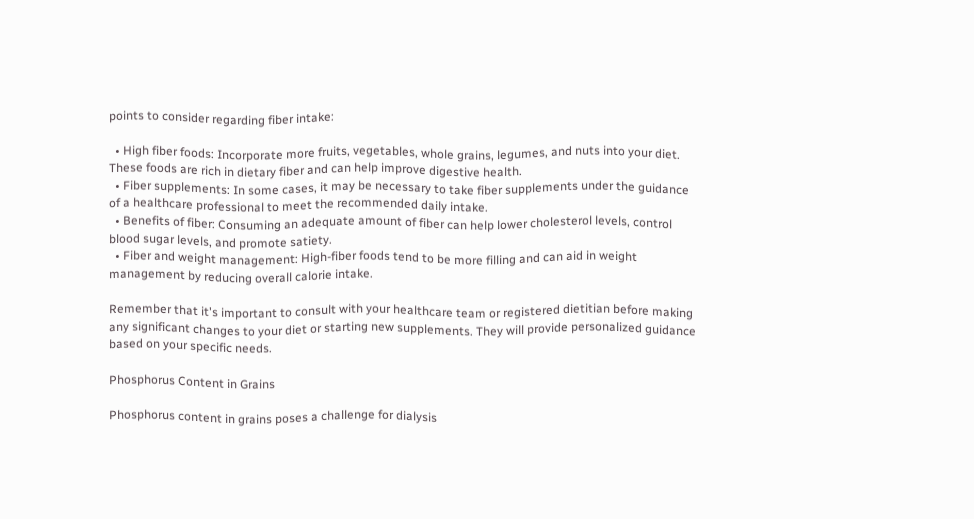points to consider regarding fiber intake:

  • High fiber foods: Incorporate more fruits, vegetables, whole grains, legumes, and nuts into your diet. These foods are rich in dietary fiber and can help improve digestive health.
  • Fiber supplements: In some cases, it may be necessary to take fiber supplements under the guidance of a healthcare professional to meet the recommended daily intake.
  • Benefits of fiber: Consuming an adequate amount of fiber can help lower cholesterol levels, control blood sugar levels, and promote satiety.
  • Fiber and weight management: High-fiber foods tend to be more filling and can aid in weight management by reducing overall calorie intake.

Remember that it's important to consult with your healthcare team or registered dietitian before making any significant changes to your diet or starting new supplements. They will provide personalized guidance based on your specific needs.

Phosphorus Content in Grains

Phosphorus content in grains poses a challenge for dialysis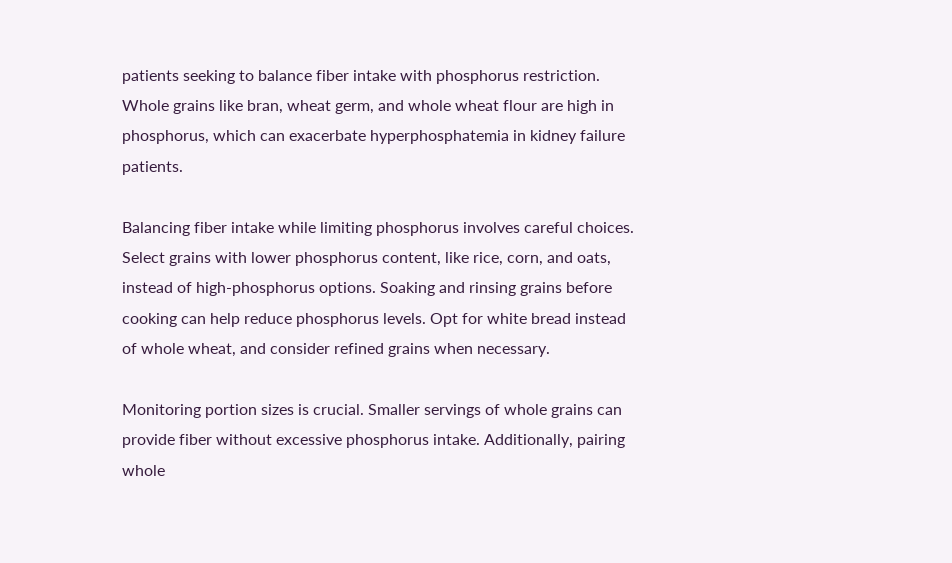patients seeking to balance fiber intake with phosphorus restriction. Whole grains like bran, wheat germ, and whole wheat flour are high in phosphorus, which can exacerbate hyperphosphatemia in kidney failure patients.

Balancing fiber intake while limiting phosphorus involves careful choices. Select grains with lower phosphorus content, like rice, corn, and oats, instead of high-phosphorus options. Soaking and rinsing grains before cooking can help reduce phosphorus levels. Opt for white bread instead of whole wheat, and consider refined grains when necessary.

Monitoring portion sizes is crucial. Smaller servings of whole grains can provide fiber without excessive phosphorus intake. Additionally, pairing whole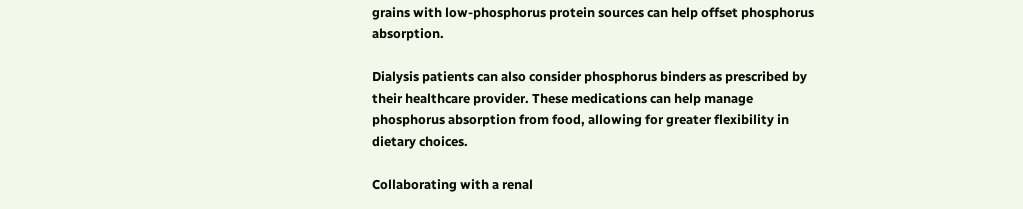grains with low-phosphorus protein sources can help offset phosphorus absorption.

Dialysis patients can also consider phosphorus binders as prescribed by their healthcare provider. These medications can help manage phosphorus absorption from food, allowing for greater flexibility in dietary choices.

Collaborating with a renal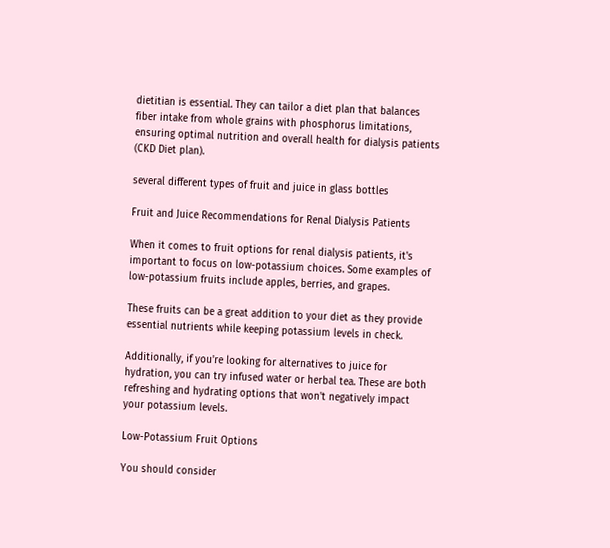dietitian is essential. They can tailor a diet plan that balances fiber intake from whole grains with phosphorus limitations, ensuring optimal nutrition and overall health for dialysis patients (CKD Diet plan).

several different types of fruit and juice in glass bottles

Fruit and Juice Recommendations for Renal Dialysis Patients

When it comes to fruit options for renal dialysis patients, it's important to focus on low-potassium choices. Some examples of low-potassium fruits include apples, berries, and grapes.

These fruits can be a great addition to your diet as they provide essential nutrients while keeping potassium levels in check.

Additionally, if you're looking for alternatives to juice for hydration, you can try infused water or herbal tea. These are both refreshing and hydrating options that won't negatively impact your potassium levels.

Low-Potassium Fruit Options

You should consider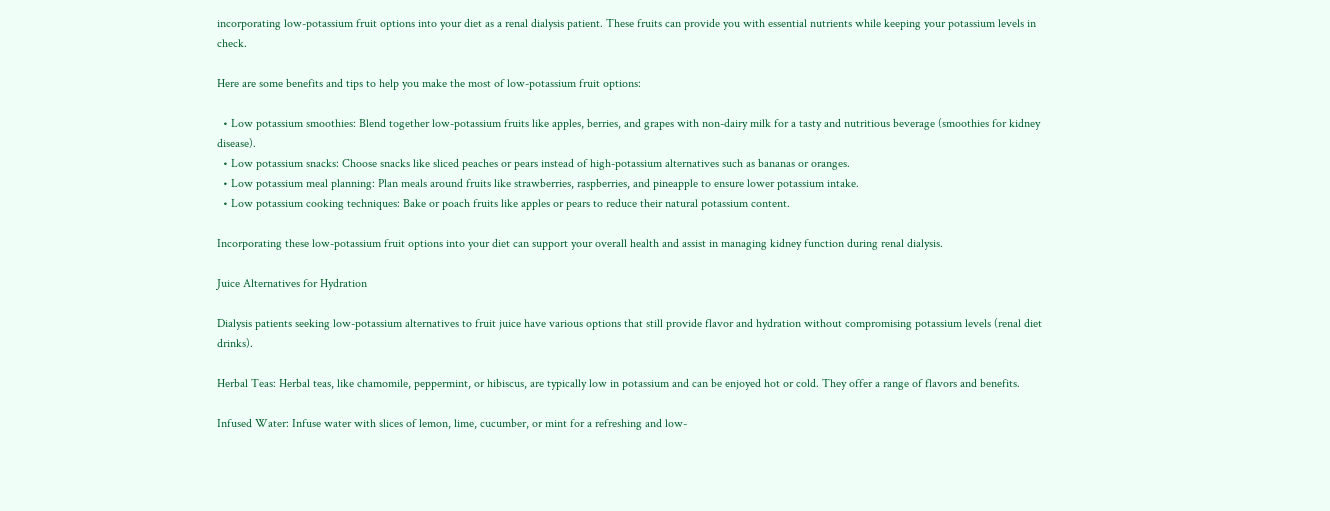incorporating low-potassium fruit options into your diet as a renal dialysis patient. These fruits can provide you with essential nutrients while keeping your potassium levels in check.

Here are some benefits and tips to help you make the most of low-potassium fruit options:

  • Low potassium smoothies: Blend together low-potassium fruits like apples, berries, and grapes with non-dairy milk for a tasty and nutritious beverage (smoothies for kidney disease).
  • Low potassium snacks: Choose snacks like sliced peaches or pears instead of high-potassium alternatives such as bananas or oranges.
  • Low potassium meal planning: Plan meals around fruits like strawberries, raspberries, and pineapple to ensure lower potassium intake.
  • Low potassium cooking techniques: Bake or poach fruits like apples or pears to reduce their natural potassium content.

Incorporating these low-potassium fruit options into your diet can support your overall health and assist in managing kidney function during renal dialysis.

Juice Alternatives for Hydration

Dialysis patients seeking low-potassium alternatives to fruit juice have various options that still provide flavor and hydration without compromising potassium levels (renal diet drinks).

Herbal Teas: Herbal teas, like chamomile, peppermint, or hibiscus, are typically low in potassium and can be enjoyed hot or cold. They offer a range of flavors and benefits.

Infused Water: Infuse water with slices of lemon, lime, cucumber, or mint for a refreshing and low-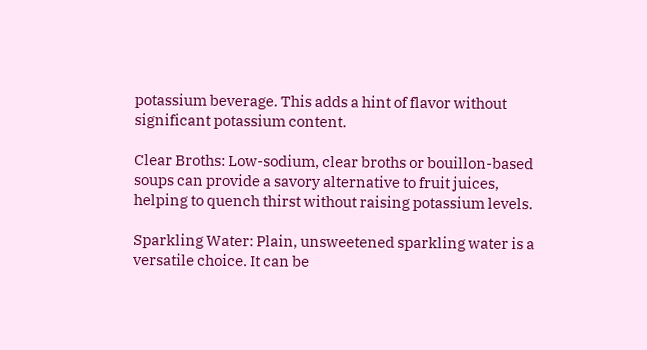potassium beverage. This adds a hint of flavor without significant potassium content.

Clear Broths: Low-sodium, clear broths or bouillon-based soups can provide a savory alternative to fruit juices, helping to quench thirst without raising potassium levels.

Sparkling Water: Plain, unsweetened sparkling water is a versatile choice. It can be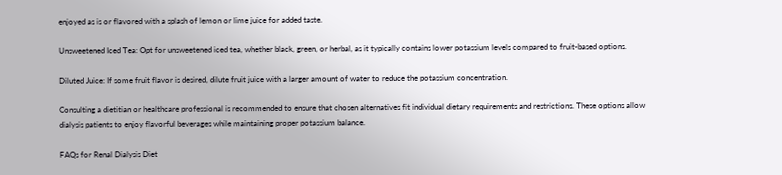enjoyed as is or flavored with a splash of lemon or lime juice for added taste.

Unsweetened Iced Tea: Opt for unsweetened iced tea, whether black, green, or herbal, as it typically contains lower potassium levels compared to fruit-based options.

Diluted Juice: If some fruit flavor is desired, dilute fruit juice with a larger amount of water to reduce the potassium concentration.

Consulting a dietitian or healthcare professional is recommended to ensure that chosen alternatives fit individual dietary requirements and restrictions. These options allow dialysis patients to enjoy flavorful beverages while maintaining proper potassium balance.

FAQs for Renal Dialysis Diet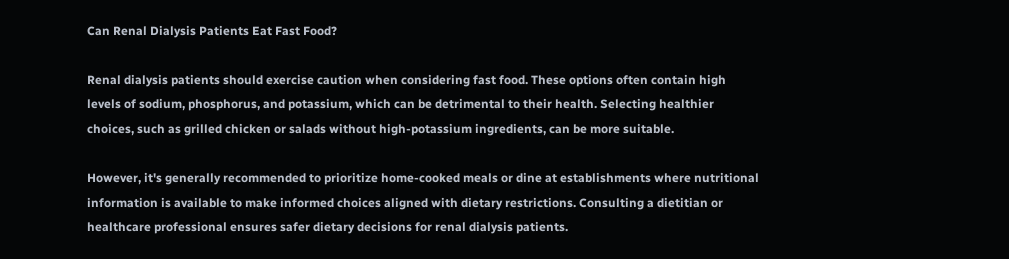Can Renal Dialysis Patients Eat Fast Food?

Renal dialysis patients should exercise caution when considering fast food. These options often contain high levels of sodium, phosphorus, and potassium, which can be detrimental to their health. Selecting healthier choices, such as grilled chicken or salads without high-potassium ingredients, can be more suitable.

However, it's generally recommended to prioritize home-cooked meals or dine at establishments where nutritional information is available to make informed choices aligned with dietary restrictions. Consulting a dietitian or healthcare professional ensures safer dietary decisions for renal dialysis patients.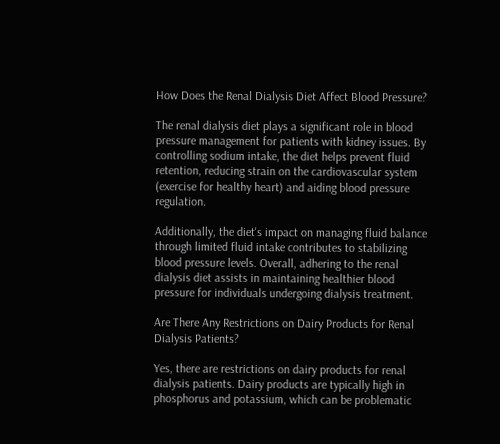How Does the Renal Dialysis Diet Affect Blood Pressure?

The renal dialysis diet plays a significant role in blood pressure management for patients with kidney issues. By controlling sodium intake, the diet helps prevent fluid retention, reducing strain on the cardiovascular system (exercise for healthy heart) and aiding blood pressure regulation.

Additionally, the diet's impact on managing fluid balance through limited fluid intake contributes to stabilizing blood pressure levels. Overall, adhering to the renal dialysis diet assists in maintaining healthier blood pressure for individuals undergoing dialysis treatment.

Are There Any Restrictions on Dairy Products for Renal Dialysis Patients?

Yes, there are restrictions on dairy products for renal dialysis patients. Dairy products are typically high in phosphorus and potassium, which can be problematic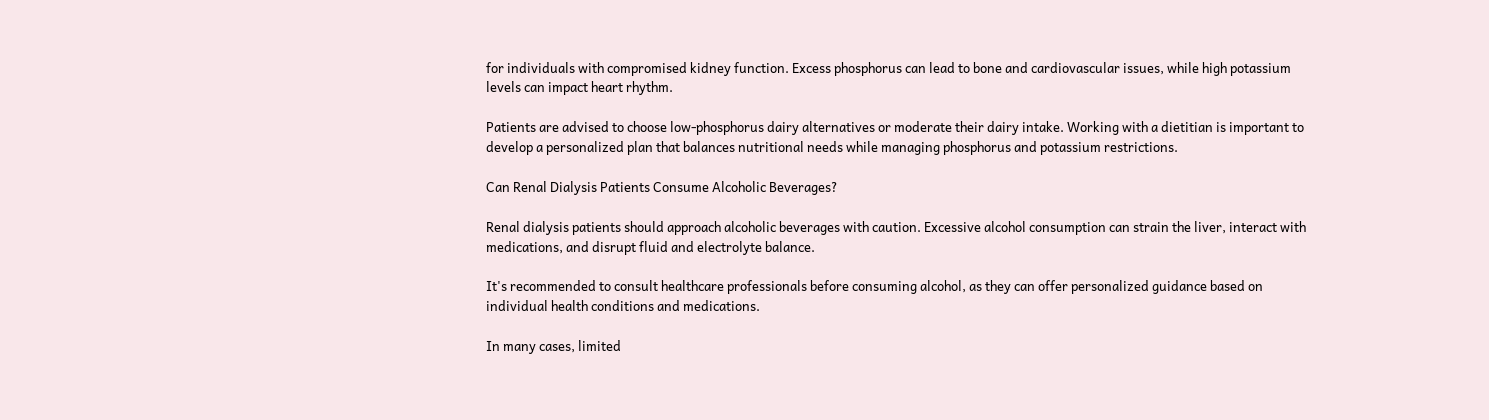for individuals with compromised kidney function. Excess phosphorus can lead to bone and cardiovascular issues, while high potassium levels can impact heart rhythm.

Patients are advised to choose low-phosphorus dairy alternatives or moderate their dairy intake. Working with a dietitian is important to develop a personalized plan that balances nutritional needs while managing phosphorus and potassium restrictions.

Can Renal Dialysis Patients Consume Alcoholic Beverages?

Renal dialysis patients should approach alcoholic beverages with caution. Excessive alcohol consumption can strain the liver, interact with medications, and disrupt fluid and electrolyte balance.

It's recommended to consult healthcare professionals before consuming alcohol, as they can offer personalized guidance based on individual health conditions and medications.

In many cases, limited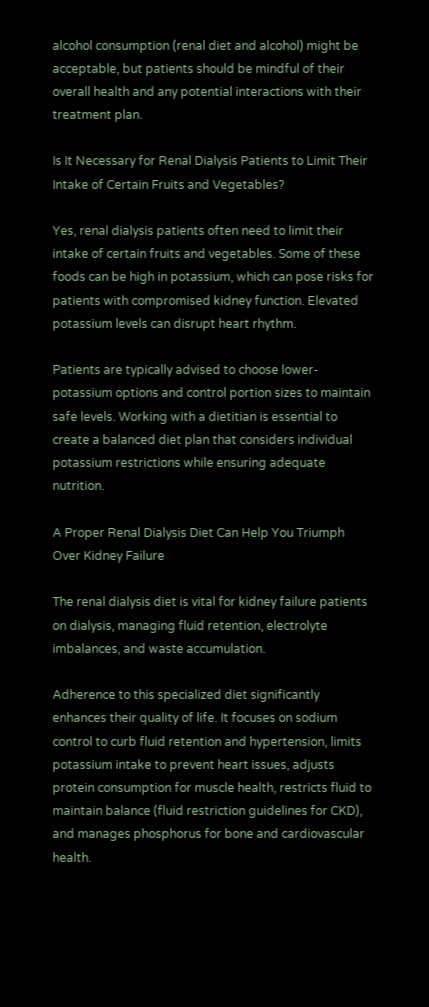alcohol consumption (renal diet and alcohol) might be acceptable, but patients should be mindful of their overall health and any potential interactions with their treatment plan.

Is It Necessary for Renal Dialysis Patients to Limit Their Intake of Certain Fruits and Vegetables?

Yes, renal dialysis patients often need to limit their intake of certain fruits and vegetables. Some of these foods can be high in potassium, which can pose risks for patients with compromised kidney function. Elevated potassium levels can disrupt heart rhythm.

Patients are typically advised to choose lower-potassium options and control portion sizes to maintain safe levels. Working with a dietitian is essential to create a balanced diet plan that considers individual potassium restrictions while ensuring adequate nutrition.

A Proper Renal Dialysis Diet Can Help You Triumph Over Kidney Failure

The renal dialysis diet is vital for kidney failure patients on dialysis, managing fluid retention, electrolyte imbalances, and waste accumulation.

Adherence to this specialized diet significantly enhances their quality of life. It focuses on sodium control to curb fluid retention and hypertension, limits potassium intake to prevent heart issues, adjusts protein consumption for muscle health, restricts fluid to maintain balance (fluid restriction guidelines for CKD), and manages phosphorus for bone and cardiovascular health.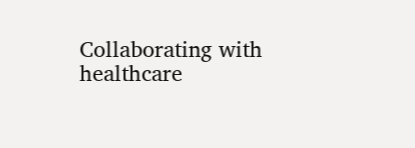Collaborating with healthcare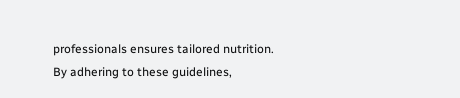professionals ensures tailored nutrition. By adhering to these guidelines,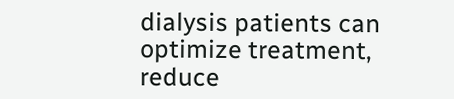dialysis patients can optimize treatment, reduce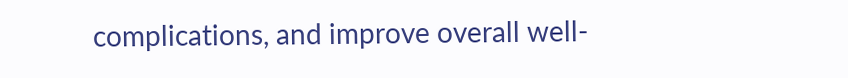complications, and improve overall well-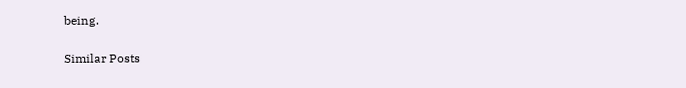being.

Similar Posts